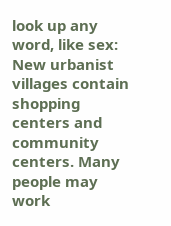look up any word, like sex:
New urbanist villages contain shopping centers and community centers. Many people may work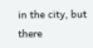in the city, but there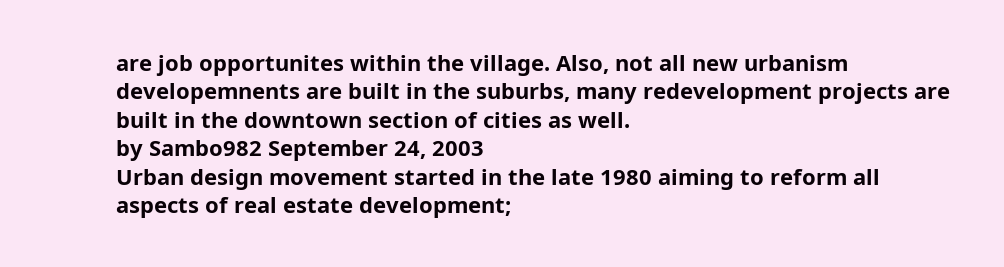are job opportunites within the village. Also, not all new urbanism developemnents are built in the suburbs, many redevelopment projects are built in the downtown section of cities as well.
by Sambo982 September 24, 2003
Urban design movement started in the late 1980 aiming to reform all aspects of real estate development;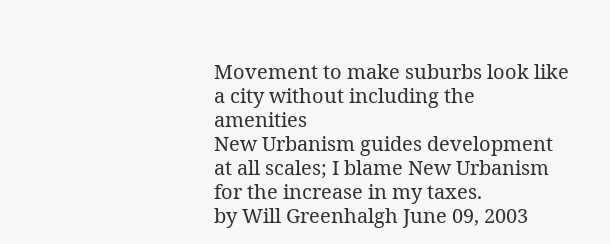Movement to make suburbs look like a city without including the amenities
New Urbanism guides development at all scales; I blame New Urbanism for the increase in my taxes.
by Will Greenhalgh June 09, 2003